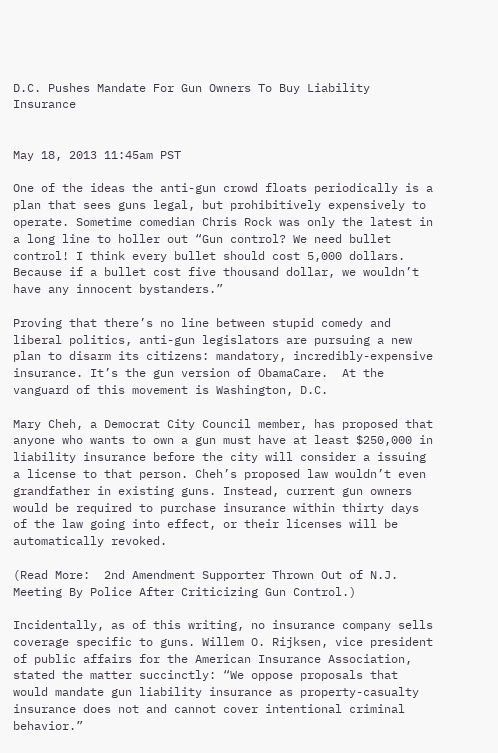D.C. Pushes Mandate For Gun Owners To Buy Liability Insurance


May 18, 2013 11:45am PST

One of the ideas the anti-gun crowd floats periodically is a plan that sees guns legal, but prohibitively expensively to operate. Sometime comedian Chris Rock was only the latest in a long line to holler out “Gun control? We need bullet control! I think every bullet should cost 5,000 dollars. Because if a bullet cost five thousand dollar, we wouldn’t have any innocent bystanders.”

Proving that there’s no line between stupid comedy and liberal politics, anti-gun legislators are pursuing a new plan to disarm its citizens: mandatory, incredibly-expensive insurance. It’s the gun version of ObamaCare.  At the vanguard of this movement is Washington, D.C.

Mary Cheh, a Democrat City Council member, has proposed that anyone who wants to own a gun must have at least $250,000 in liability insurance before the city will consider a issuing a license to that person. Cheh’s proposed law wouldn’t even grandfather in existing guns. Instead, current gun owners would be required to purchase insurance within thirty days of the law going into effect, or their licenses will be automatically revoked.

(Read More:  2nd Amendment Supporter Thrown Out of N.J. Meeting By Police After Criticizing Gun Control.)

Incidentally, as of this writing, no insurance company sells coverage specific to guns. Willem O. Rijksen, vice president of public affairs for the American Insurance Association, stated the matter succinctly: “We oppose proposals that would mandate gun liability insurance as property-casualty insurance does not and cannot cover intentional criminal behavior.”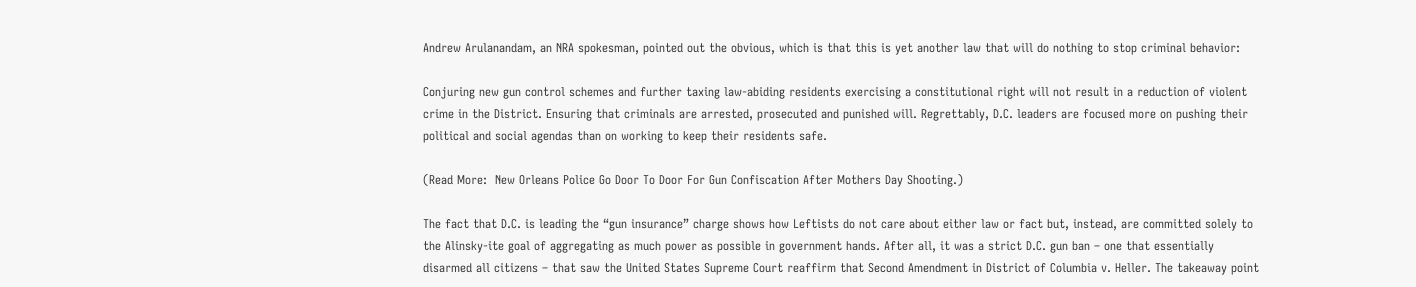Andrew Arulanandam, an NRA spokesman, pointed out the obvious, which is that this is yet another law that will do nothing to stop criminal behavior:

Conjuring new gun control schemes and further taxing law-abiding residents exercising a constitutional right will not result in a reduction of violent crime in the District. Ensuring that criminals are arrested, prosecuted and punished will. Regrettably, D.C. leaders are focused more on pushing their political and social agendas than on working to keep their residents safe.

(Read More:  New Orleans Police Go Door To Door For Gun Confiscation After Mothers Day Shooting.)

The fact that D.C. is leading the “gun insurance” charge shows how Leftists do not care about either law or fact but, instead, are committed solely to the Alinsky-ite goal of aggregating as much power as possible in government hands. After all, it was a strict D.C. gun ban – one that essentially disarmed all citizens – that saw the United States Supreme Court reaffirm that Second Amendment in District of Columbia v. Heller. The takeaway point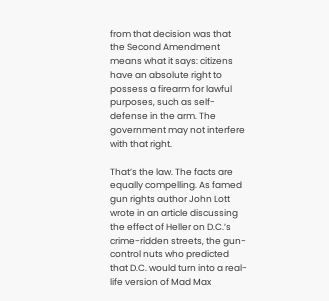from that decision was that the Second Amendment means what it says: citizens have an absolute right to possess a firearm for lawful purposes, such as self-defense in the arm. The government may not interfere with that right.

That’s the law. The facts are equally compelling. As famed gun rights author John Lott wrote in an article discussing the effect of Heller on D.C.’s crime-ridden streets, the gun-control nuts who predicted that D.C. would turn into a real-life version of Mad Max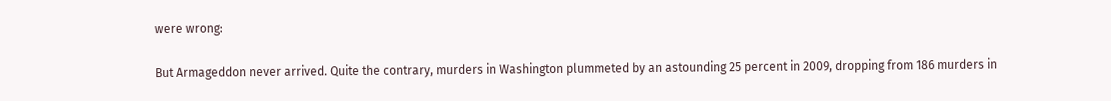were wrong:

But Armageddon never arrived. Quite the contrary, murders in Washington plummeted by an astounding 25 percent in 2009, dropping from 186 murders in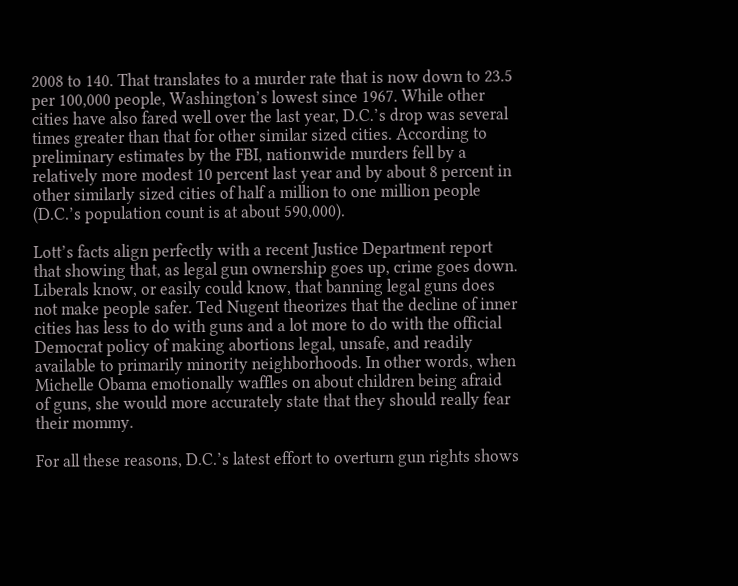2008 to 140. That translates to a murder rate that is now down to 23.5 per 100,000 people, Washington’s lowest since 1967. While other cities have also fared well over the last year, D.C.’s drop was several times greater than that for other similar sized cities. According to preliminary estimates by the FBI, nationwide murders fell by a relatively more modest 10 percent last year and by about 8 percent in other similarly sized cities of half a million to one million people (D.C.’s population count is at about 590,000).

Lott’s facts align perfectly with a recent Justice Department report that showing that, as legal gun ownership goes up, crime goes down. Liberals know, or easily could know, that banning legal guns does not make people safer. Ted Nugent theorizes that the decline of inner cities has less to do with guns and a lot more to do with the official Democrat policy of making abortions legal, unsafe, and readily available to primarily minority neighborhoods. In other words, when Michelle Obama emotionally waffles on about children being afraid of guns, she would more accurately state that they should really fear their mommy.

For all these reasons, D.C.’s latest effort to overturn gun rights shows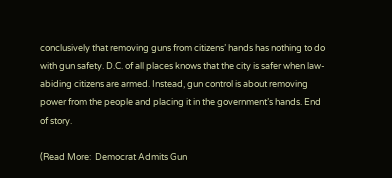conclusively that removing guns from citizens’ hands has nothing to do with gun safety. D.C. of all places knows that the city is safer when law-abiding citizens are armed. Instead, gun control is about removing power from the people and placing it in the government’s hands. End of story.

(Read More:  Democrat Admits Gun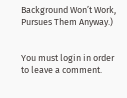Background Won’t Work, Pursues Them Anyway.)


You must login in order to leave a comment.